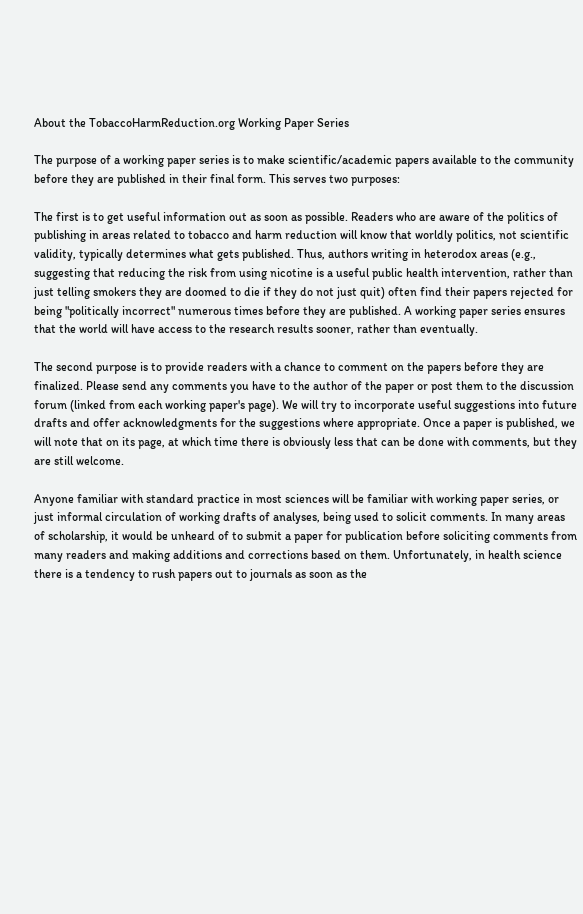About the TobaccoHarmReduction.org Working Paper Series

The purpose of a working paper series is to make scientific/academic papers available to the community before they are published in their final form. This serves two purposes:

The first is to get useful information out as soon as possible. Readers who are aware of the politics of publishing in areas related to tobacco and harm reduction will know that worldly politics, not scientific validity, typically determines what gets published. Thus, authors writing in heterodox areas (e.g., suggesting that reducing the risk from using nicotine is a useful public health intervention, rather than just telling smokers they are doomed to die if they do not just quit) often find their papers rejected for being "politically incorrect" numerous times before they are published. A working paper series ensures that the world will have access to the research results sooner, rather than eventually.

The second purpose is to provide readers with a chance to comment on the papers before they are finalized. Please send any comments you have to the author of the paper or post them to the discussion forum (linked from each working paper's page). We will try to incorporate useful suggestions into future drafts and offer acknowledgments for the suggestions where appropriate. Once a paper is published, we will note that on its page, at which time there is obviously less that can be done with comments, but they are still welcome.

Anyone familiar with standard practice in most sciences will be familiar with working paper series, or just informal circulation of working drafts of analyses, being used to solicit comments. In many areas of scholarship, it would be unheard of to submit a paper for publication before soliciting comments from many readers and making additions and corrections based on them. Unfortunately, in health science there is a tendency to rush papers out to journals as soon as the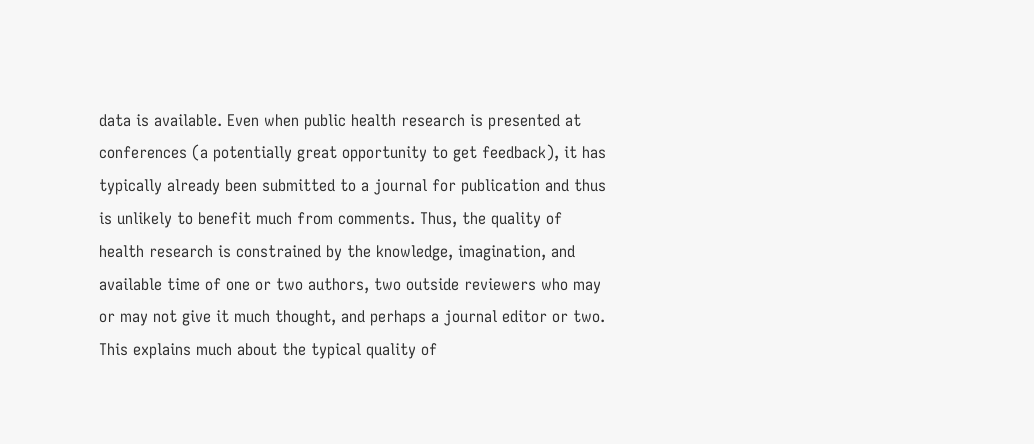data is available. Even when public health research is presented at conferences (a potentially great opportunity to get feedback), it has typically already been submitted to a journal for publication and thus is unlikely to benefit much from comments. Thus, the quality of health research is constrained by the knowledge, imagination, and available time of one or two authors, two outside reviewers who may or may not give it much thought, and perhaps a journal editor or two. This explains much about the typical quality of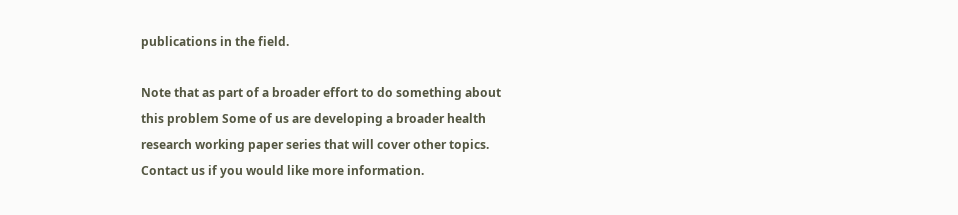publications in the field.

Note that as part of a broader effort to do something about this problem Some of us are developing a broader health research working paper series that will cover other topics. Contact us if you would like more information.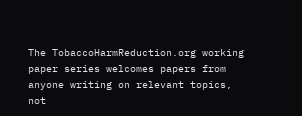The TobaccoHarmReduction.org working paper series welcomes papers from anyone writing on relevant topics, not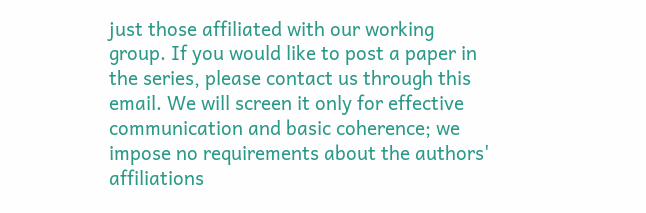just those affiliated with our working group. If you would like to post a paper in the series, please contact us through this email. We will screen it only for effective communication and basic coherence; we impose no requirements about the authors' affiliations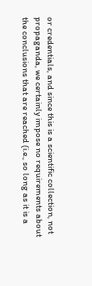or credentials, and since this is a scientific collection, not propaganda, we certainly impose no requirements about the conclusions that are reached (i.e., so long as it is a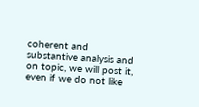coherent and substantive analysis and on topic, we will post it, even if we do not like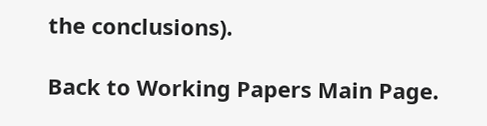the conclusions).

Back to Working Papers Main Page.